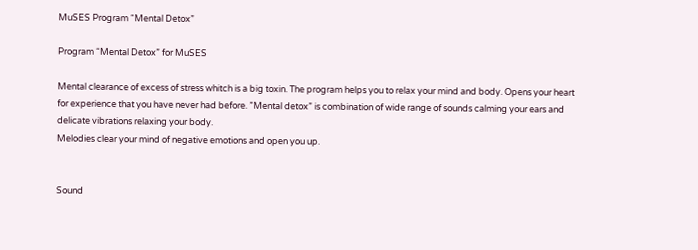MuSES Program “Mental Detox”

Program “Mental Detox” for MuSES

Mental clearance of excess of stress whitch is a big toxin. The program helps you to relax your mind and body. Opens your heart for experience that you have never had before. ”Mental detox” is combination of wide range of sounds calming your ears and delicate vibrations relaxing your body.
Melodies clear your mind of negative emotions and open you up.


Sound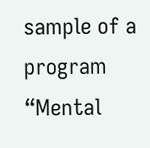sample of a program “Mental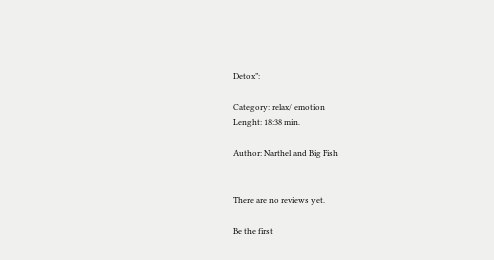Detox”:

Category: relax/ emotion
Lenght: 18:38 min.

Author: Narthel and Big Fish


There are no reviews yet.

Be the first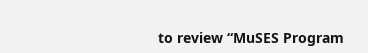to review “MuSES Program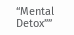“Mental Detox””